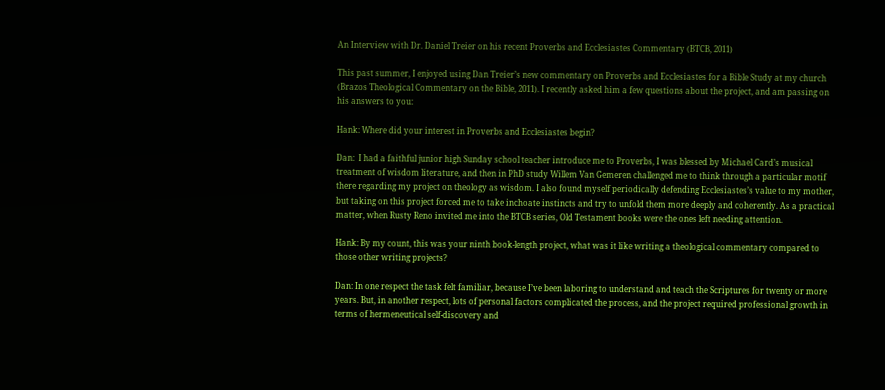An Interview with Dr. Daniel Treier on his recent Proverbs and Ecclesiastes Commentary (BTCB, 2011)

This past summer, I enjoyed using Dan Treier’s new commentary on Proverbs and Ecclesiastes for a Bible Study at my church (Brazos Theological Commentary on the Bible, 2011). I recently asked him a few questions about the project, and am passing on his answers to you:

Hank: Where did your interest in Proverbs and Ecclesiastes begin?

Dan:  I had a faithful junior high Sunday school teacher introduce me to Proverbs, I was blessed by Michael Card’s musical treatment of wisdom literature, and then in PhD study Willem Van Gemeren challenged me to think through a particular motif there regarding my project on theology as wisdom. I also found myself periodically defending Ecclesiastes’s value to my mother, but taking on this project forced me to take inchoate instincts and try to unfold them more deeply and coherently. As a practical matter, when Rusty Reno invited me into the BTCB series, Old Testament books were the ones left needing attention.

Hank: By my count, this was your ninth book-length project, what was it like writing a theological commentary compared to those other writing projects?

Dan: In one respect the task felt familiar, because I’ve been laboring to understand and teach the Scriptures for twenty or more years. But, in another respect, lots of personal factors complicated the process, and the project required professional growth in terms of hermeneutical self-discovery and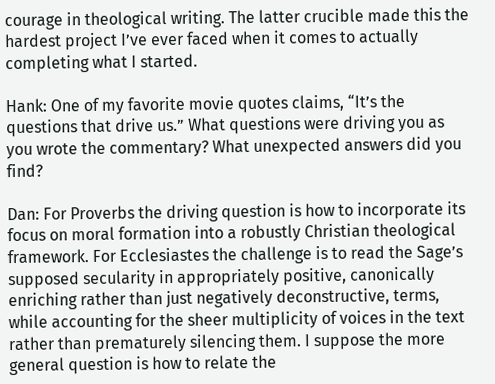courage in theological writing. The latter crucible made this the hardest project I’ve ever faced when it comes to actually completing what I started.

Hank: One of my favorite movie quotes claims, “It’s the questions that drive us.” What questions were driving you as you wrote the commentary? What unexpected answers did you find?

Dan: For Proverbs the driving question is how to incorporate its focus on moral formation into a robustly Christian theological framework. For Ecclesiastes the challenge is to read the Sage’s supposed secularity in appropriately positive, canonically enriching rather than just negatively deconstructive, terms, while accounting for the sheer multiplicity of voices in the text rather than prematurely silencing them. I suppose the more general question is how to relate the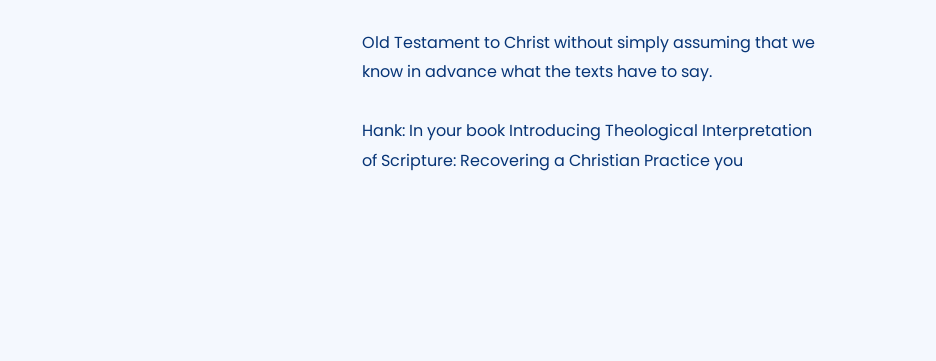Old Testament to Christ without simply assuming that we know in advance what the texts have to say.

Hank: In your book Introducing Theological Interpretation of Scripture: Recovering a Christian Practice you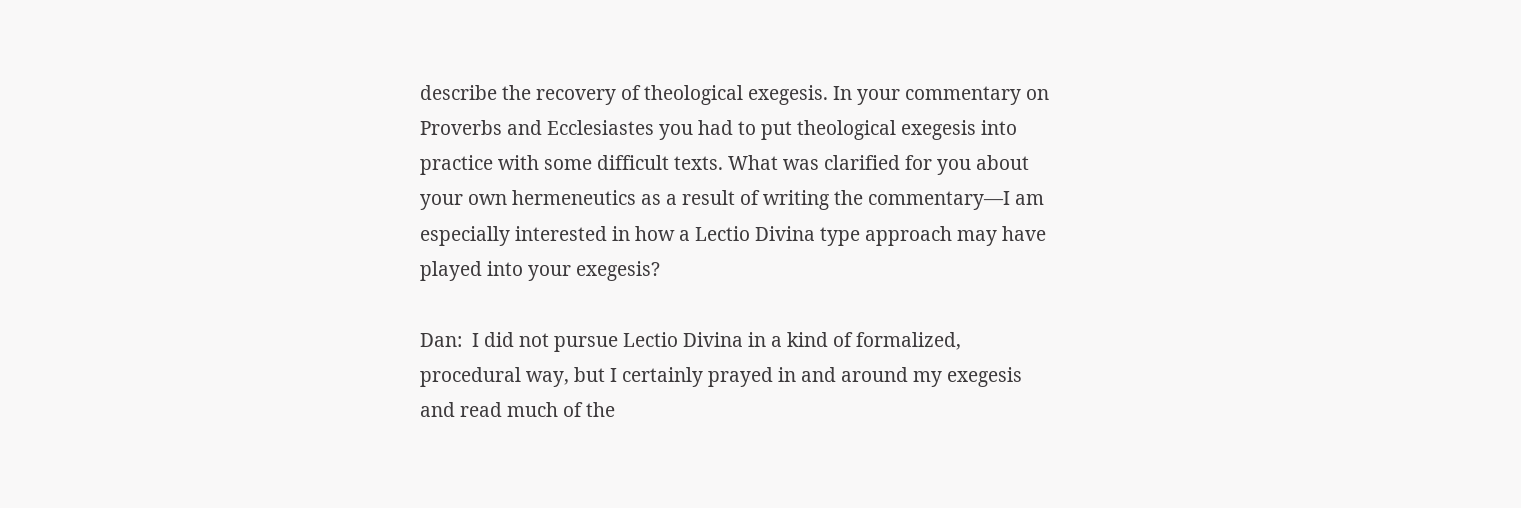describe the recovery of theological exegesis. In your commentary on Proverbs and Ecclesiastes you had to put theological exegesis into practice with some difficult texts. What was clarified for you about your own hermeneutics as a result of writing the commentary—I am especially interested in how a Lectio Divina type approach may have played into your exegesis?

Dan:  I did not pursue Lectio Divina in a kind of formalized, procedural way, but I certainly prayed in and around my exegesis and read much of the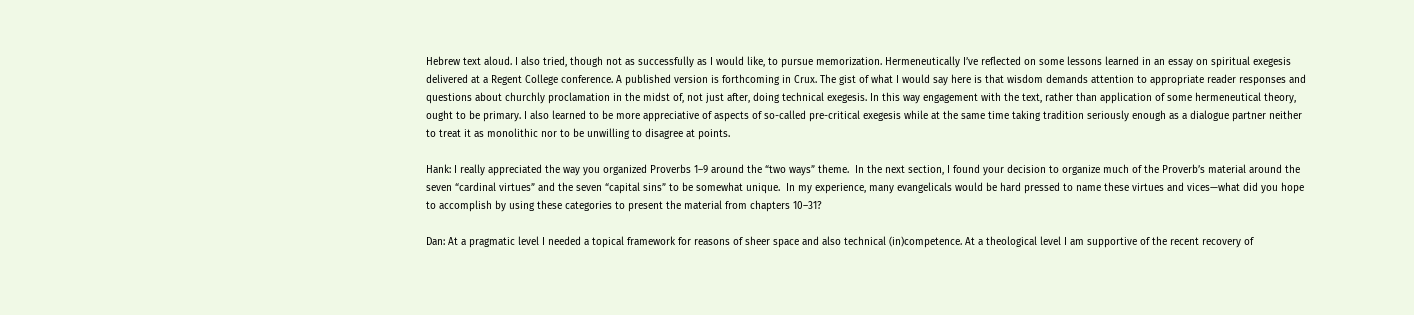Hebrew text aloud. I also tried, though not as successfully as I would like, to pursue memorization. Hermeneutically I’ve reflected on some lessons learned in an essay on spiritual exegesis delivered at a Regent College conference. A published version is forthcoming in Crux. The gist of what I would say here is that wisdom demands attention to appropriate reader responses and questions about churchly proclamation in the midst of, not just after, doing technical exegesis. In this way engagement with the text, rather than application of some hermeneutical theory, ought to be primary. I also learned to be more appreciative of aspects of so-called pre-critical exegesis while at the same time taking tradition seriously enough as a dialogue partner neither to treat it as monolithic nor to be unwilling to disagree at points.

Hank: I really appreciated the way you organized Proverbs 1–9 around the “two ways” theme.  In the next section, I found your decision to organize much of the Proverb’s material around the seven “cardinal virtues” and the seven “capital sins” to be somewhat unique.  In my experience, many evangelicals would be hard pressed to name these virtues and vices—what did you hope to accomplish by using these categories to present the material from chapters 10–31?

Dan: At a pragmatic level I needed a topical framework for reasons of sheer space and also technical (in)competence. At a theological level I am supportive of the recent recovery of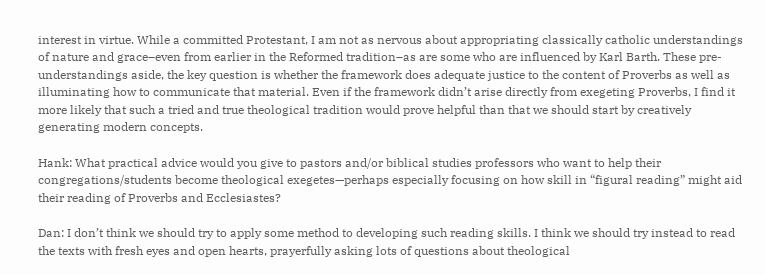interest in virtue. While a committed Protestant, I am not as nervous about appropriating classically catholic understandings of nature and grace–even from earlier in the Reformed tradition–as are some who are influenced by Karl Barth. These pre-understandings aside, the key question is whether the framework does adequate justice to the content of Proverbs as well as illuminating how to communicate that material. Even if the framework didn’t arise directly from exegeting Proverbs, I find it more likely that such a tried and true theological tradition would prove helpful than that we should start by creatively generating modern concepts.

Hank: What practical advice would you give to pastors and/or biblical studies professors who want to help their congregations/students become theological exegetes—perhaps especially focusing on how skill in “figural reading” might aid their reading of Proverbs and Ecclesiastes?

Dan: I don’t think we should try to apply some method to developing such reading skills. I think we should try instead to read the texts with fresh eyes and open hearts, prayerfully asking lots of questions about theological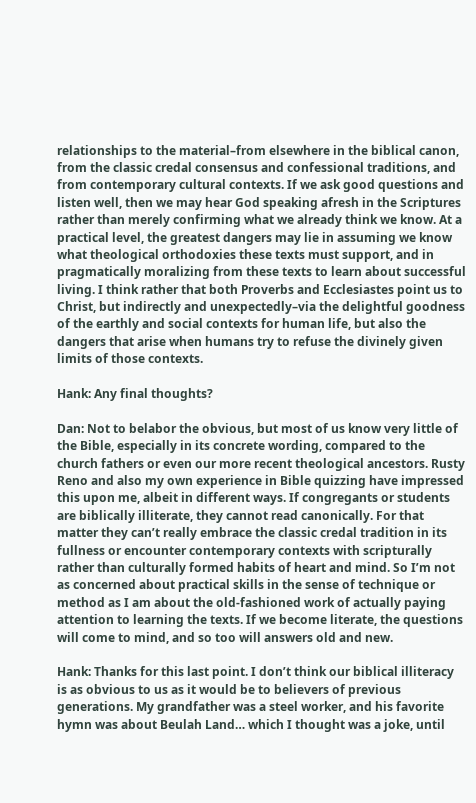relationships to the material–from elsewhere in the biblical canon, from the classic credal consensus and confessional traditions, and from contemporary cultural contexts. If we ask good questions and listen well, then we may hear God speaking afresh in the Scriptures rather than merely confirming what we already think we know. At a practical level, the greatest dangers may lie in assuming we know what theological orthodoxies these texts must support, and in pragmatically moralizing from these texts to learn about successful living. I think rather that both Proverbs and Ecclesiastes point us to Christ, but indirectly and unexpectedly–via the delightful goodness of the earthly and social contexts for human life, but also the dangers that arise when humans try to refuse the divinely given limits of those contexts.

Hank: Any final thoughts?

Dan: Not to belabor the obvious, but most of us know very little of the Bible, especially in its concrete wording, compared to the church fathers or even our more recent theological ancestors. Rusty Reno and also my own experience in Bible quizzing have impressed this upon me, albeit in different ways. If congregants or students are biblically illiterate, they cannot read canonically. For that matter they can’t really embrace the classic credal tradition in its fullness or encounter contemporary contexts with scripturally rather than culturally formed habits of heart and mind. So I’m not as concerned about practical skills in the sense of technique or method as I am about the old-fashioned work of actually paying attention to learning the texts. If we become literate, the questions will come to mind, and so too will answers old and new.

Hank: Thanks for this last point. I don’t think our biblical illiteracy is as obvious to us as it would be to believers of previous generations. My grandfather was a steel worker, and his favorite hymn was about Beulah Land… which I thought was a joke, until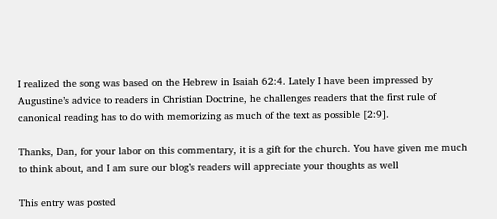I realized the song was based on the Hebrew in Isaiah 62:4. Lately I have been impressed by Augustine’s advice to readers in Christian Doctrine, he challenges readers that the first rule of canonical reading has to do with memorizing as much of the text as possible [2:9].

Thanks, Dan, for your labor on this commentary, it is a gift for the church. You have given me much to think about, and I am sure our blog’s readers will appreciate your thoughts as well

This entry was posted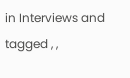in Interviews and tagged , ,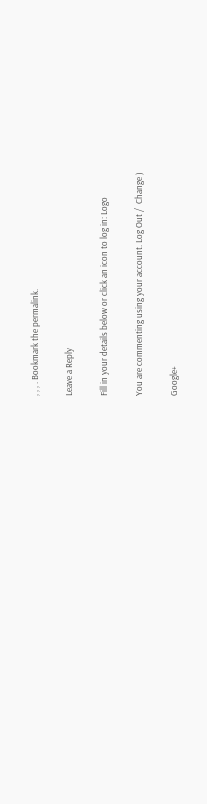, , , . Bookmark the permalink.

Leave a Reply

Fill in your details below or click an icon to log in: Logo

You are commenting using your account. Log Out /  Change )

Google+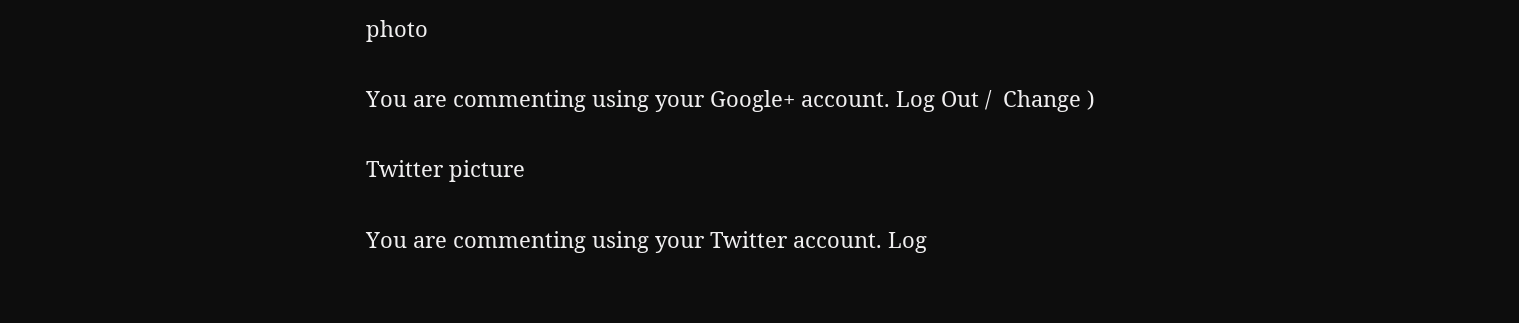photo

You are commenting using your Google+ account. Log Out /  Change )

Twitter picture

You are commenting using your Twitter account. Log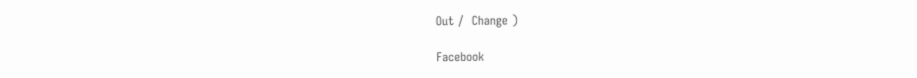Out /  Change )

Facebook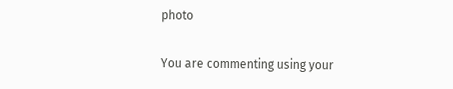photo

You are commenting using your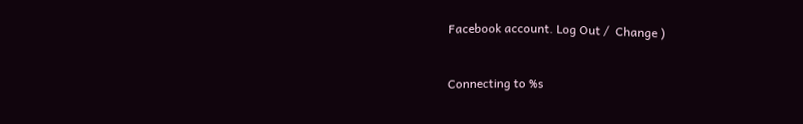Facebook account. Log Out /  Change )


Connecting to %s